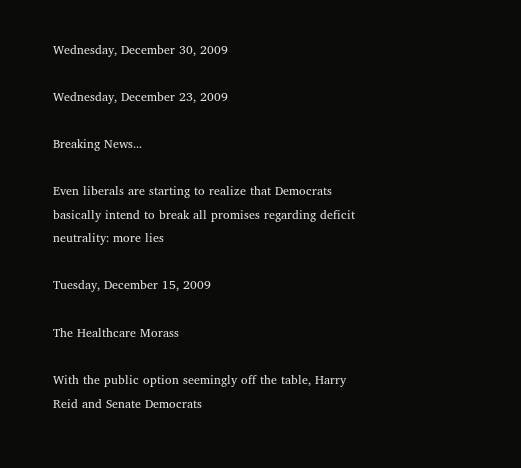Wednesday, December 30, 2009

Wednesday, December 23, 2009

Breaking News...

Even liberals are starting to realize that Democrats basically intend to break all promises regarding deficit neutrality: more lies

Tuesday, December 15, 2009

The Healthcare Morass

With the public option seemingly off the table, Harry Reid and Senate Democrats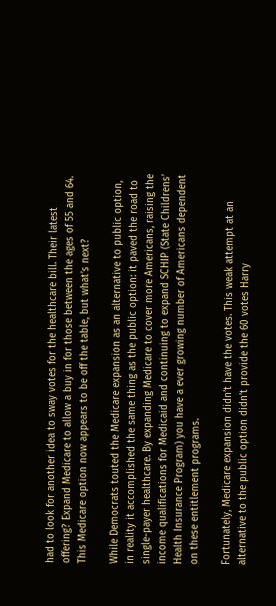had to look for another idea to sway votes for the healthcare bill. Their latest offering? Expand Medicare to allow a buy in for those between the ages of 55 and 64. This Medicare option now appears to be off the table, but what’s next?

While Democrats touted the Medicare expansion as an alternative to public option, in reality it accomplished the same thing as the public option: it paved the road to single-payer healthcare. By expanding Medicare to cover more Americans, raising the income qualifications for Medicaid and continuing to expand SCHIP (State Childrens’ Health Insurance Program) you have a ever growing number of Americans dependent on these entitlement programs.

Fortunately, Medicare expansion didn’t have the votes. This weak attempt at an alternative to the public option didn’t provide the 60 votes Harry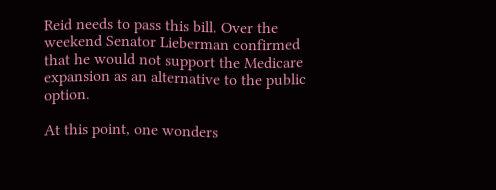Reid needs to pass this bill. Over the weekend Senator Lieberman confirmed that he would not support the Medicare expansion as an alternative to the public option.

At this point, one wonders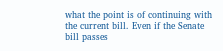what the point is of continuing with the current bill. Even if the Senate bill passes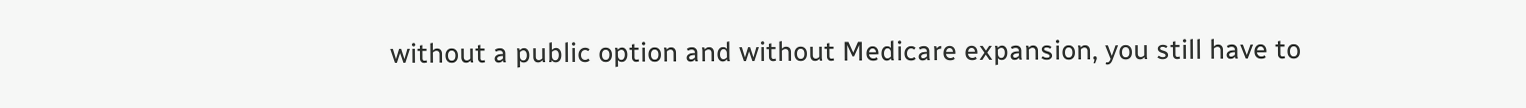without a public option and without Medicare expansion, you still have to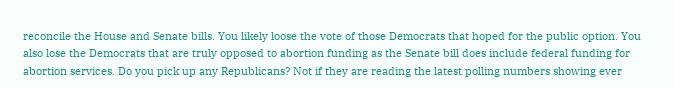reconcile the House and Senate bills. You likely loose the vote of those Democrats that hoped for the public option. You also lose the Democrats that are truly opposed to abortion funding as the Senate bill does include federal funding for abortion services. Do you pick up any Republicans? Not if they are reading the latest polling numbers showing ever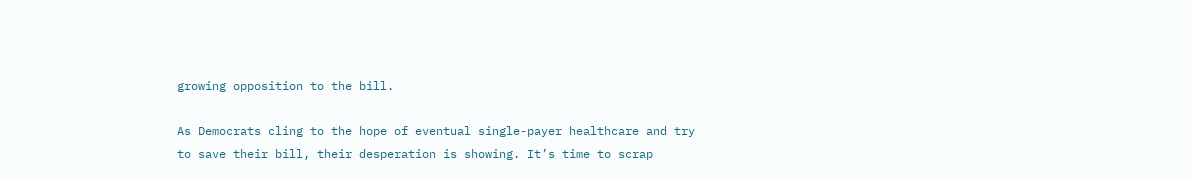growing opposition to the bill.

As Democrats cling to the hope of eventual single-payer healthcare and try to save their bill, their desperation is showing. It’s time to scrap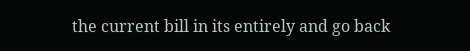the current bill in its entirely and go back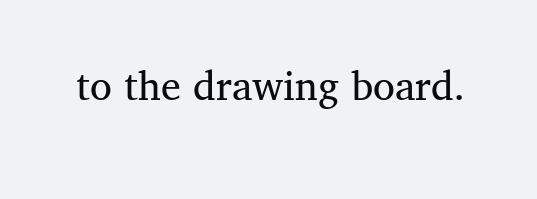to the drawing board.